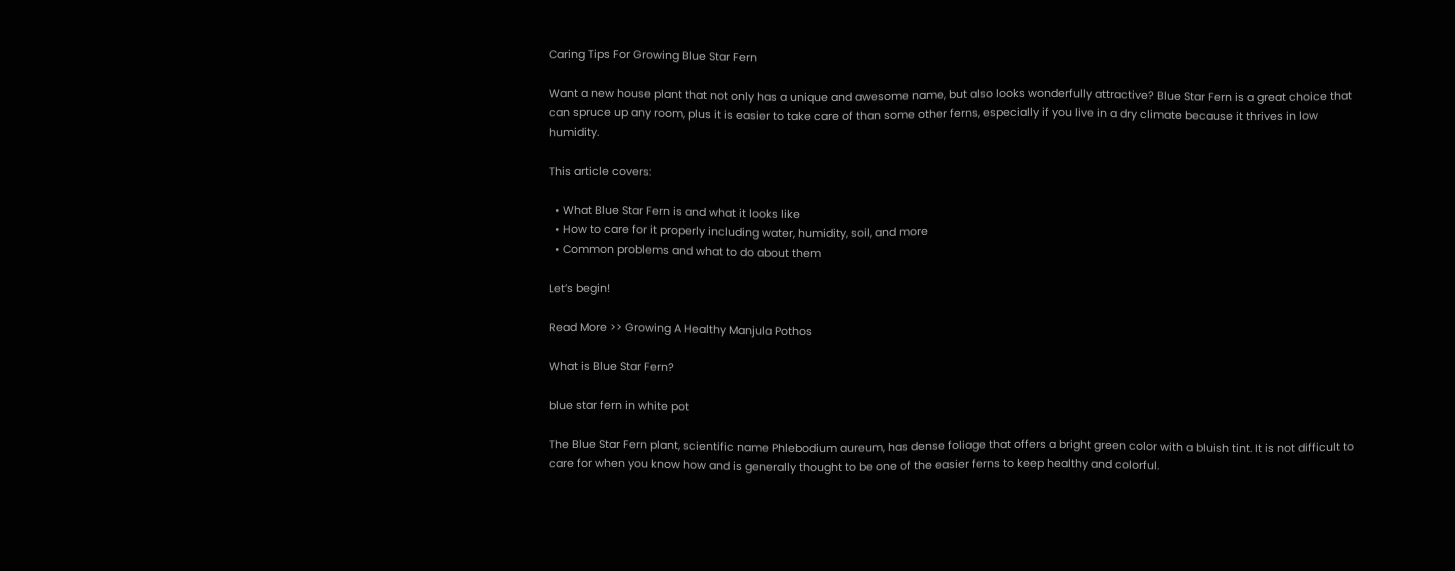Caring Tips For Growing Blue Star Fern

Want a new house plant that not only has a unique and awesome name, but also looks wonderfully attractive? Blue Star Fern is a great choice that can spruce up any room, plus it is easier to take care of than some other ferns, especially if you live in a dry climate because it thrives in low humidity.

This article covers:

  • What Blue Star Fern is and what it looks like
  • How to care for it properly including water, humidity, soil, and more
  • Common problems and what to do about them

Let’s begin!

Read More >> Growing A Healthy Manjula Pothos

What is Blue Star Fern?

blue star fern in white pot

The Blue Star Fern plant, scientific name Phlebodium aureum, has dense foliage that offers a bright green color with a bluish tint. It is not difficult to care for when you know how and is generally thought to be one of the easier ferns to keep healthy and colorful.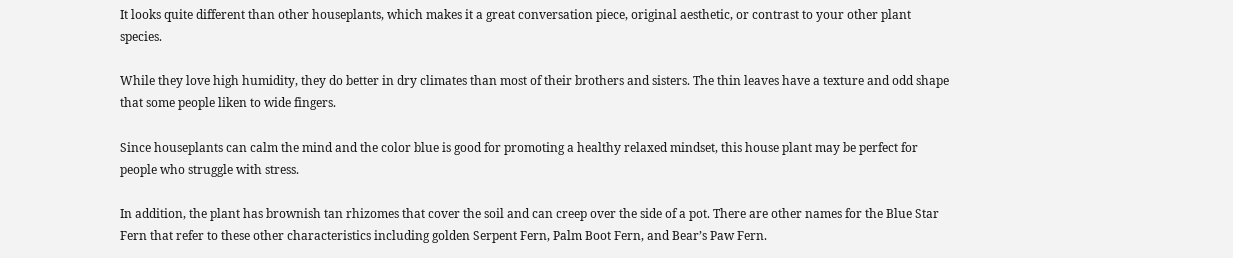It looks quite different than other houseplants, which makes it a great conversation piece, original aesthetic, or contrast to your other plant species.

While they love high humidity, they do better in dry climates than most of their brothers and sisters. The thin leaves have a texture and odd shape that some people liken to wide fingers.

Since houseplants can calm the mind and the color blue is good for promoting a healthy relaxed mindset, this house plant may be perfect for people who struggle with stress.

In addition, the plant has brownish tan rhizomes that cover the soil and can creep over the side of a pot. There are other names for the Blue Star Fern that refer to these other characteristics including golden Serpent Fern, Palm Boot Fern, and Bear’s Paw Fern.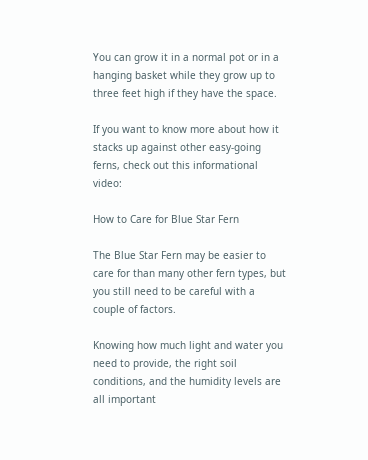You can grow it in a normal pot or in a hanging basket while they grow up to three feet high if they have the space.

If you want to know more about how it stacks up against other easy-going ferns, check out this informational video:

How to Care for Blue Star Fern

The Blue Star Fern may be easier to care for than many other fern types, but you still need to be careful with a couple of factors.

Knowing how much light and water you need to provide, the right soil conditions, and the humidity levels are all important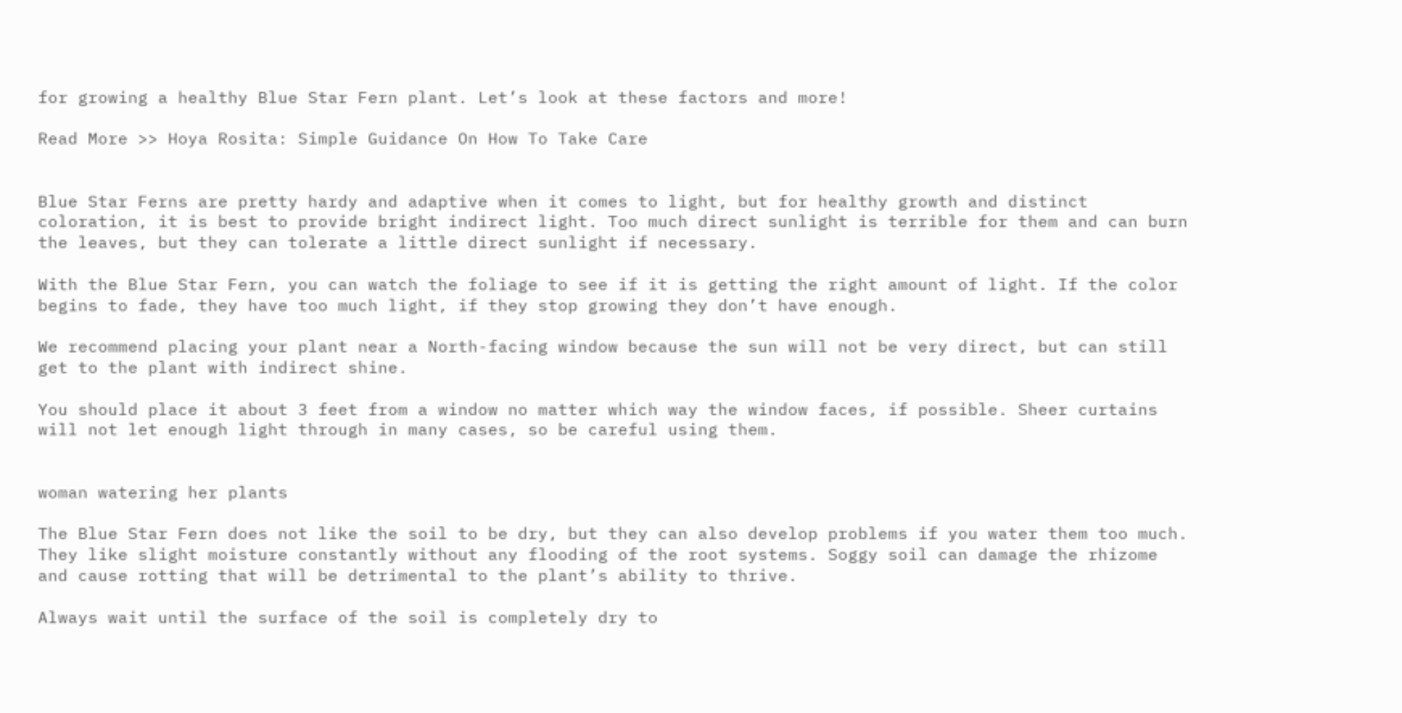for growing a healthy Blue Star Fern plant. Let’s look at these factors and more!

Read More >> Hoya Rosita: Simple Guidance On How To Take Care


Blue Star Ferns are pretty hardy and adaptive when it comes to light, but for healthy growth and distinct coloration, it is best to provide bright indirect light. Too much direct sunlight is terrible for them and can burn the leaves, but they can tolerate a little direct sunlight if necessary.

With the Blue Star Fern, you can watch the foliage to see if it is getting the right amount of light. If the color begins to fade, they have too much light, if they stop growing they don’t have enough.

We recommend placing your plant near a North-facing window because the sun will not be very direct, but can still get to the plant with indirect shine.

You should place it about 3 feet from a window no matter which way the window faces, if possible. Sheer curtains will not let enough light through in many cases, so be careful using them.


woman watering her plants

The Blue Star Fern does not like the soil to be dry, but they can also develop problems if you water them too much. They like slight moisture constantly without any flooding of the root systems. Soggy soil can damage the rhizome and cause rotting that will be detrimental to the plant’s ability to thrive.

Always wait until the surface of the soil is completely dry to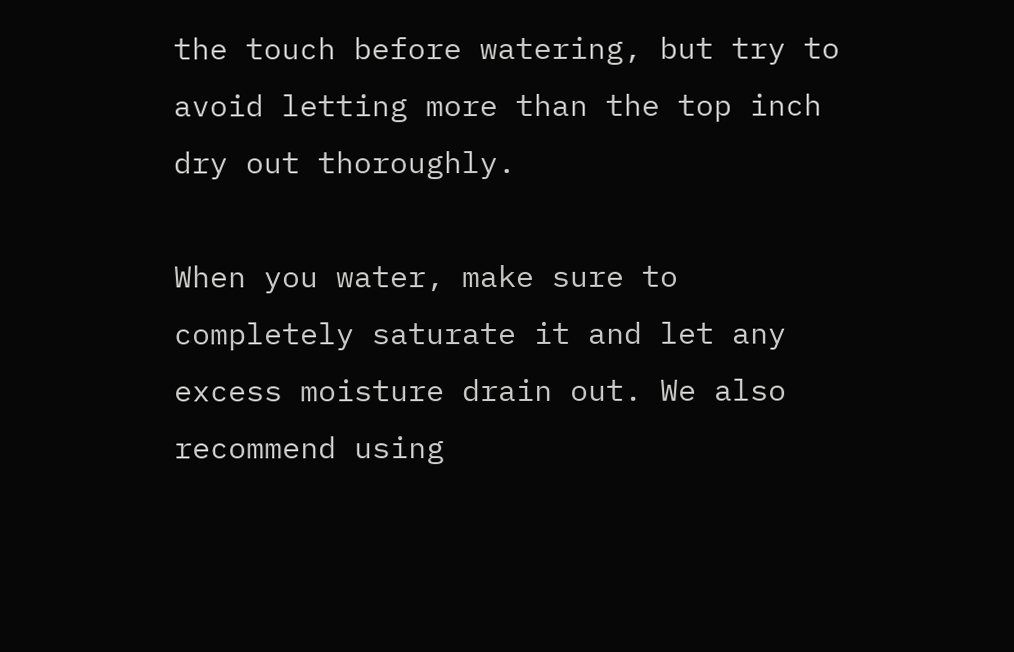the touch before watering, but try to avoid letting more than the top inch dry out thoroughly.

When you water, make sure to completely saturate it and let any excess moisture drain out. We also recommend using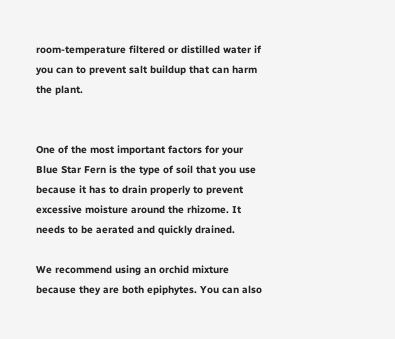room-temperature filtered or distilled water if you can to prevent salt buildup that can harm the plant.


One of the most important factors for your Blue Star Fern is the type of soil that you use because it has to drain properly to prevent excessive moisture around the rhizome. It needs to be aerated and quickly drained.

We recommend using an orchid mixture because they are both epiphytes. You can also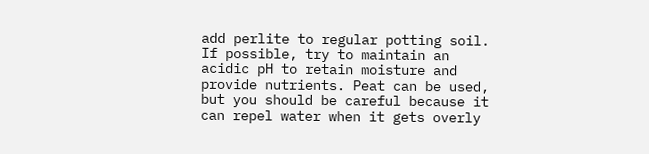add perlite to regular potting soil. If possible, try to maintain an acidic pH to retain moisture and provide nutrients. Peat can be used, but you should be careful because it can repel water when it gets overly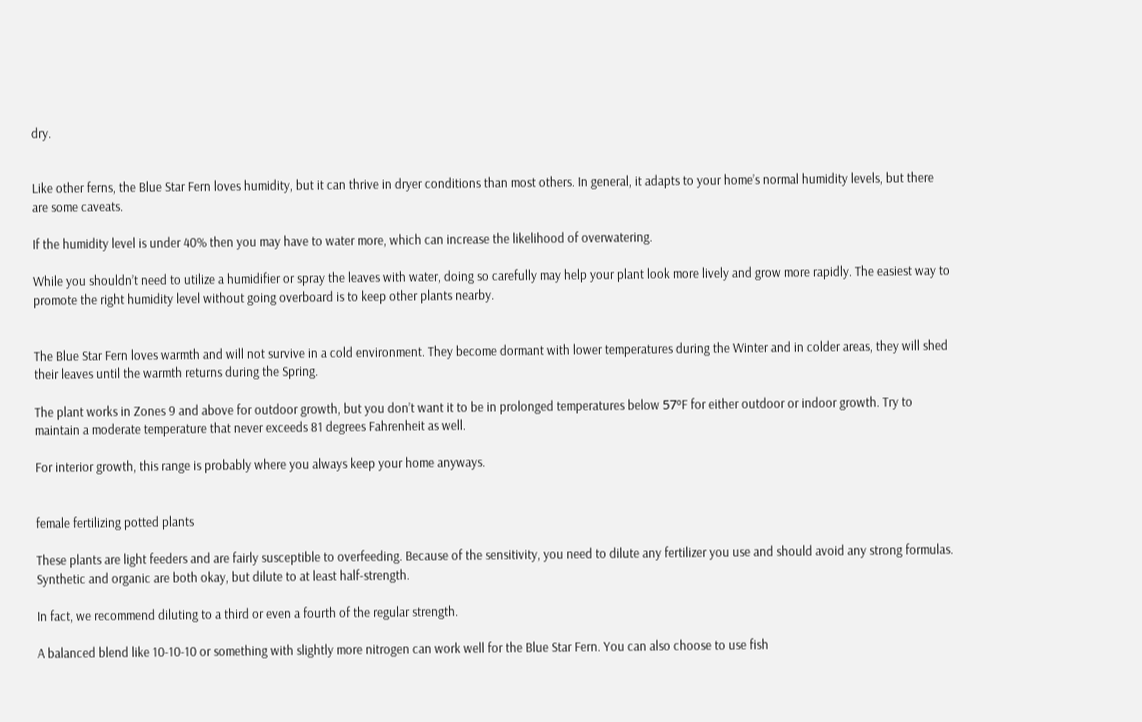dry.


Like other ferns, the Blue Star Fern loves humidity, but it can thrive in dryer conditions than most others. In general, it adapts to your home’s normal humidity levels, but there are some caveats.

If the humidity level is under 40% then you may have to water more, which can increase the likelihood of overwatering.

While you shouldn’t need to utilize a humidifier or spray the leaves with water, doing so carefully may help your plant look more lively and grow more rapidly. The easiest way to promote the right humidity level without going overboard is to keep other plants nearby.


The Blue Star Fern loves warmth and will not survive in a cold environment. They become dormant with lower temperatures during the Winter and in colder areas, they will shed their leaves until the warmth returns during the Spring.

The plant works in Zones 9 and above for outdoor growth, but you don’t want it to be in prolonged temperatures below 57ºF for either outdoor or indoor growth. Try to maintain a moderate temperature that never exceeds 81 degrees Fahrenheit as well.

For interior growth, this range is probably where you always keep your home anyways.


female fertilizing potted plants

These plants are light feeders and are fairly susceptible to overfeeding. Because of the sensitivity, you need to dilute any fertilizer you use and should avoid any strong formulas. Synthetic and organic are both okay, but dilute to at least half-strength.

In fact, we recommend diluting to a third or even a fourth of the regular strength.

A balanced blend like 10-10-10 or something with slightly more nitrogen can work well for the Blue Star Fern. You can also choose to use fish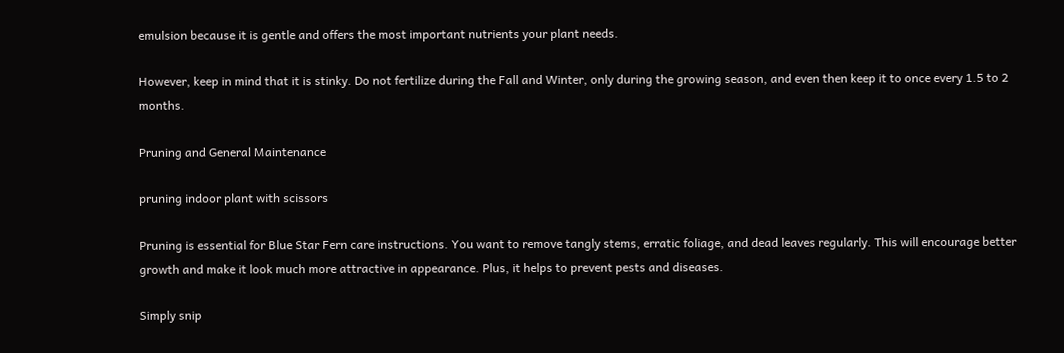emulsion because it is gentle and offers the most important nutrients your plant needs.

However, keep in mind that it is stinky. Do not fertilize during the Fall and Winter, only during the growing season, and even then keep it to once every 1.5 to 2 months.

Pruning and General Maintenance

pruning indoor plant with scissors

Pruning is essential for Blue Star Fern care instructions. You want to remove tangly stems, erratic foliage, and dead leaves regularly. This will encourage better growth and make it look much more attractive in appearance. Plus, it helps to prevent pests and diseases.

Simply snip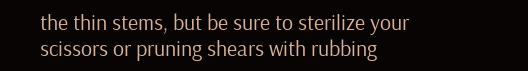the thin stems, but be sure to sterilize your scissors or pruning shears with rubbing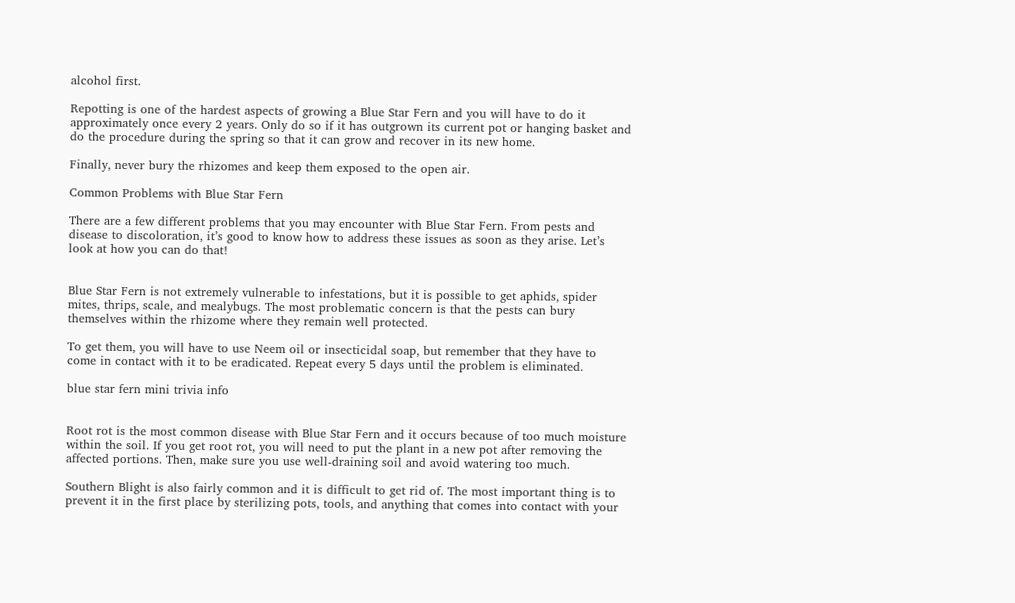alcohol first.

Repotting is one of the hardest aspects of growing a Blue Star Fern and you will have to do it approximately once every 2 years. Only do so if it has outgrown its current pot or hanging basket and do the procedure during the spring so that it can grow and recover in its new home.

Finally, never bury the rhizomes and keep them exposed to the open air.

Common Problems with Blue Star Fern

There are a few different problems that you may encounter with Blue Star Fern. From pests and disease to discoloration, it’s good to know how to address these issues as soon as they arise. Let’s look at how you can do that!


Blue Star Fern is not extremely vulnerable to infestations, but it is possible to get aphids, spider mites, thrips, scale, and mealybugs. The most problematic concern is that the pests can bury themselves within the rhizome where they remain well protected.

To get them, you will have to use Neem oil or insecticidal soap, but remember that they have to come in contact with it to be eradicated. Repeat every 5 days until the problem is eliminated.

blue star fern mini trivia info


Root rot is the most common disease with Blue Star Fern and it occurs because of too much moisture within the soil. If you get root rot, you will need to put the plant in a new pot after removing the affected portions. Then, make sure you use well-draining soil and avoid watering too much.

Southern Blight is also fairly common and it is difficult to get rid of. The most important thing is to prevent it in the first place by sterilizing pots, tools, and anything that comes into contact with your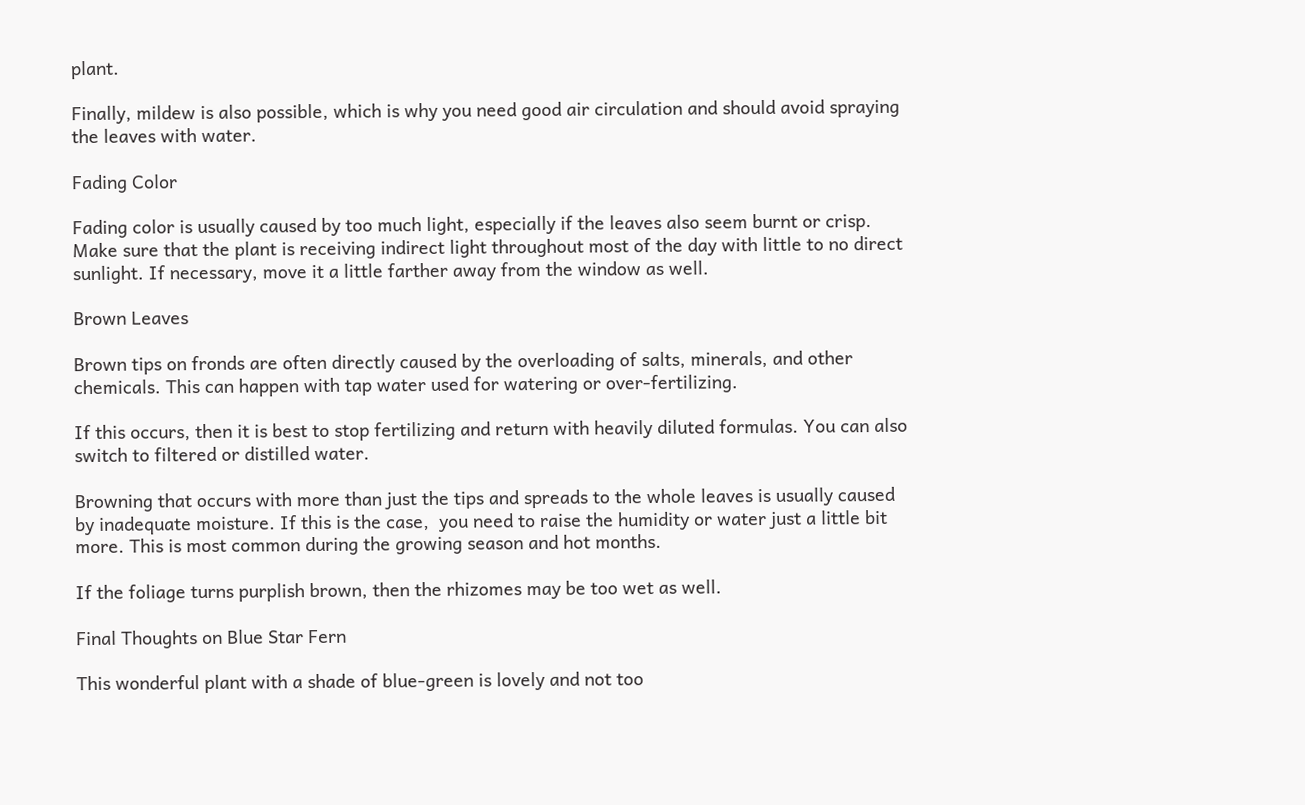plant.

Finally, mildew is also possible, which is why you need good air circulation and should avoid spraying the leaves with water.

Fading Color

Fading color is usually caused by too much light, especially if the leaves also seem burnt or crisp. Make sure that the plant is receiving indirect light throughout most of the day with little to no direct sunlight. If necessary, move it a little farther away from the window as well.

Brown Leaves

Brown tips on fronds are often directly caused by the overloading of salts, minerals, and other chemicals. This can happen with tap water used for watering or over-fertilizing.

If this occurs, then it is best to stop fertilizing and return with heavily diluted formulas. You can also switch to filtered or distilled water.

Browning that occurs with more than just the tips and spreads to the whole leaves is usually caused by inadequate moisture. If this is the case,  you need to raise the humidity or water just a little bit more. This is most common during the growing season and hot months.

If the foliage turns purplish brown, then the rhizomes may be too wet as well.

Final Thoughts on Blue Star Fern

This wonderful plant with a shade of blue-green is lovely and not too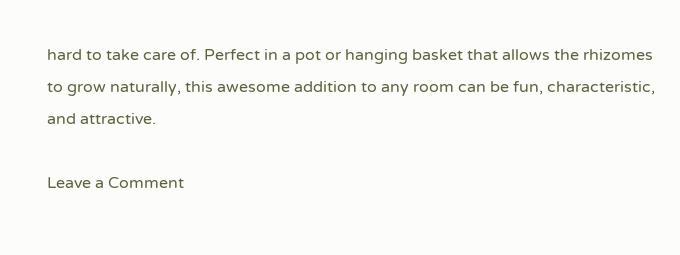hard to take care of. Perfect in a pot or hanging basket that allows the rhizomes to grow naturally, this awesome addition to any room can be fun, characteristic, and attractive.

Leave a Comment